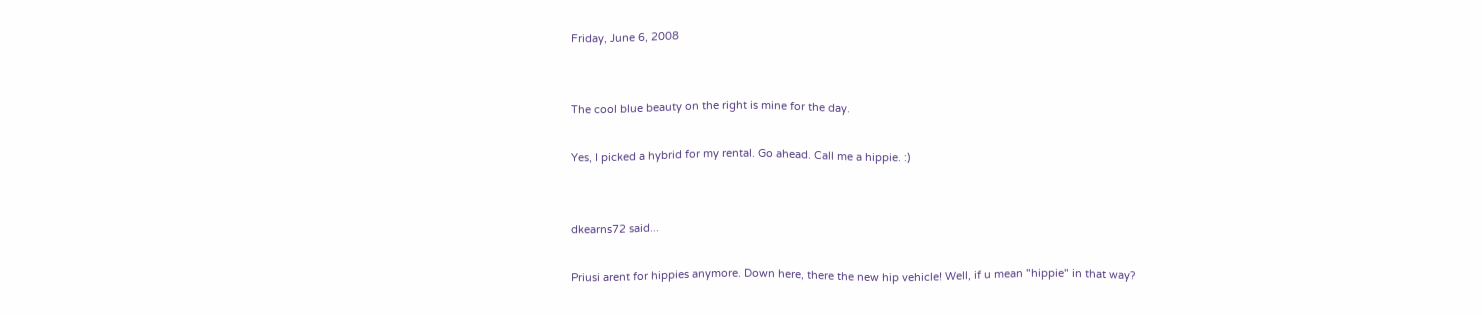Friday, June 6, 2008


The cool blue beauty on the right is mine for the day.

Yes, I picked a hybrid for my rental. Go ahead. Call me a hippie. :)


dkearns72 said...

Priusi arent for hippies anymore. Down here, there the new hip vehicle! Well, if u mean "hippie" in that way?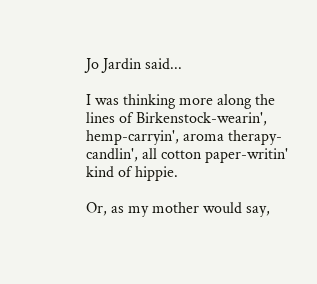Jo Jardin said...

I was thinking more along the lines of Birkenstock-wearin', hemp-carryin', aroma therapy-candlin', all cotton paper-writin' kind of hippie.

Or, as my mother would say,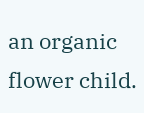an organic flower child.